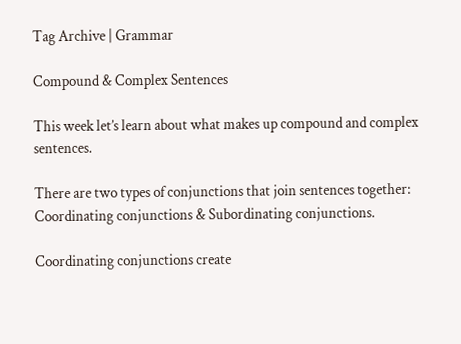Tag Archive | Grammar

Compound & Complex Sentences

This week let’s learn about what makes up compound and complex sentences.

There are two types of conjunctions that join sentences together: Coordinating conjunctions & Subordinating conjunctions.

Coordinating conjunctions create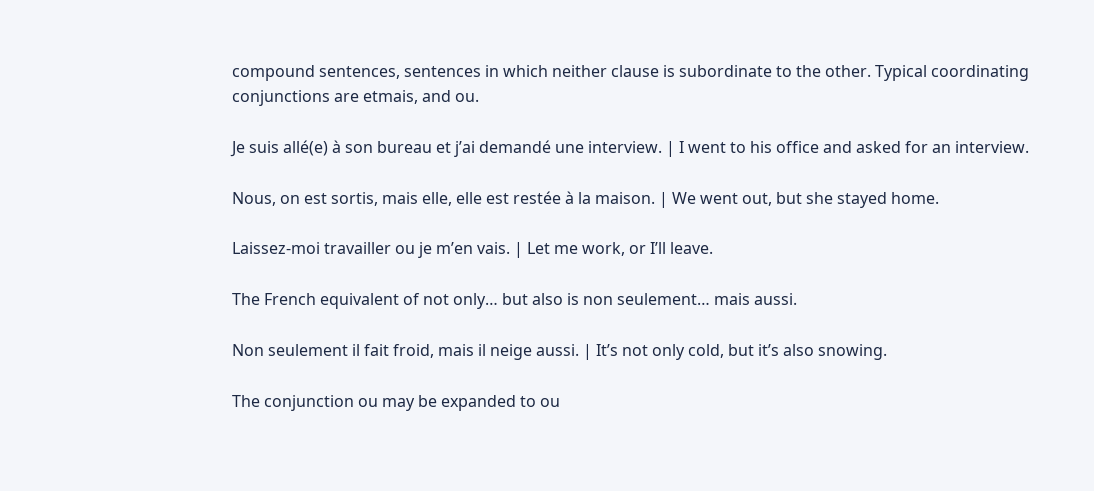compound sentences, sentences in which neither clause is subordinate to the other. Typical coordinating conjunctions are etmais, and ou.

Je suis allé(e) à son bureau et j’ai demandé une interview. | I went to his office and asked for an interview.

Nous, on est sortis, mais elle, elle est restée à la maison. | We went out, but she stayed home.

Laissez-moi travailler ou je m’en vais. | Let me work, or I’ll leave.

The French equivalent of not only… but also is non seulement… mais aussi.

Non seulement il fait froid, mais il neige aussi. | It’s not only cold, but it’s also snowing.

The conjunction ou may be expanded to ou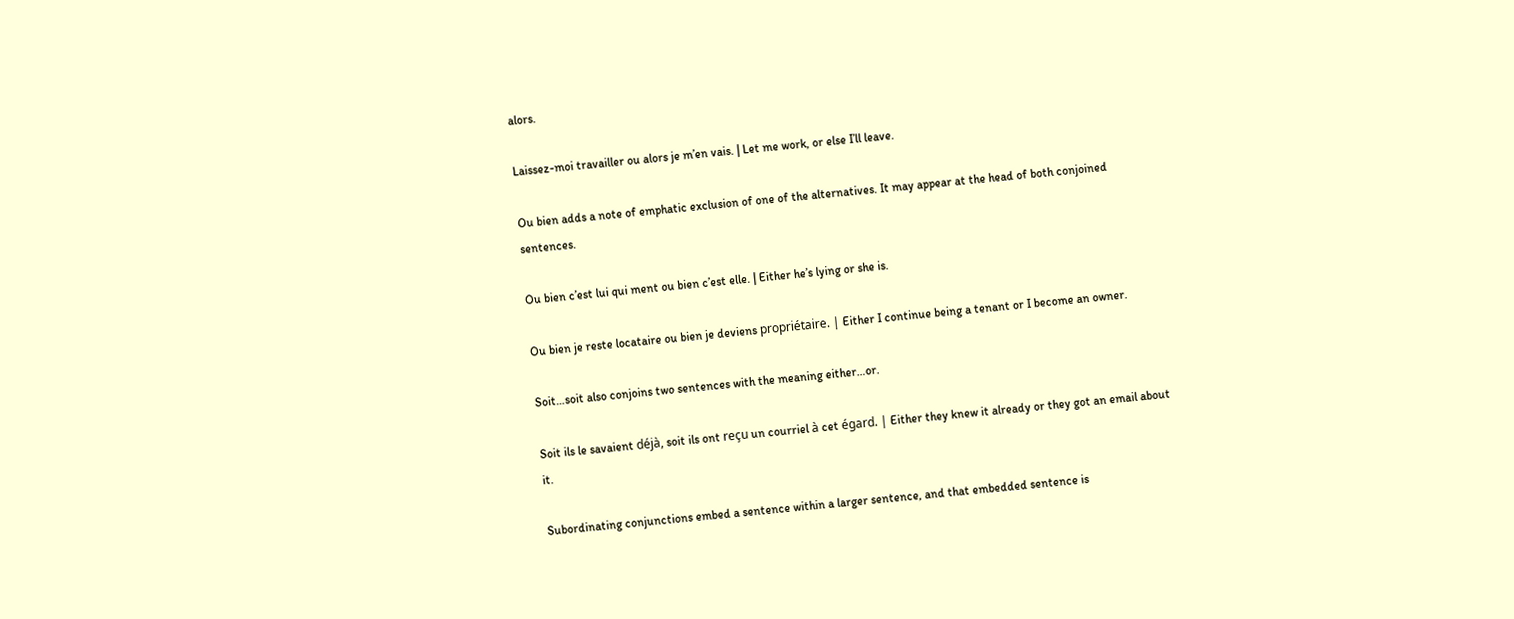alors.

Laissez-moi travailler ou alors je m’en vais. | Let me work, or else I’ll leave.

Ou bien adds a note of emphatic exclusion of one of the alternatives. It may appear at the head of both conjoined sentences.

Ou bien c’est lui qui ment ou bien c’est elle. | Either he’s lying or she is.

Ou bien je reste locataire ou bien je deviens propriétaire. | Either I continue being a tenant or I become an owner.

Soit…soit also conjoins two sentences with the meaning either…or.

Soit ils le savaient déjà, soit ils ont reçu un courriel à cet égard. | Either they knew it already or they got an email about it.

Subordinating conjunctions embed a sentence within a larger sentence, and that embedded sentence is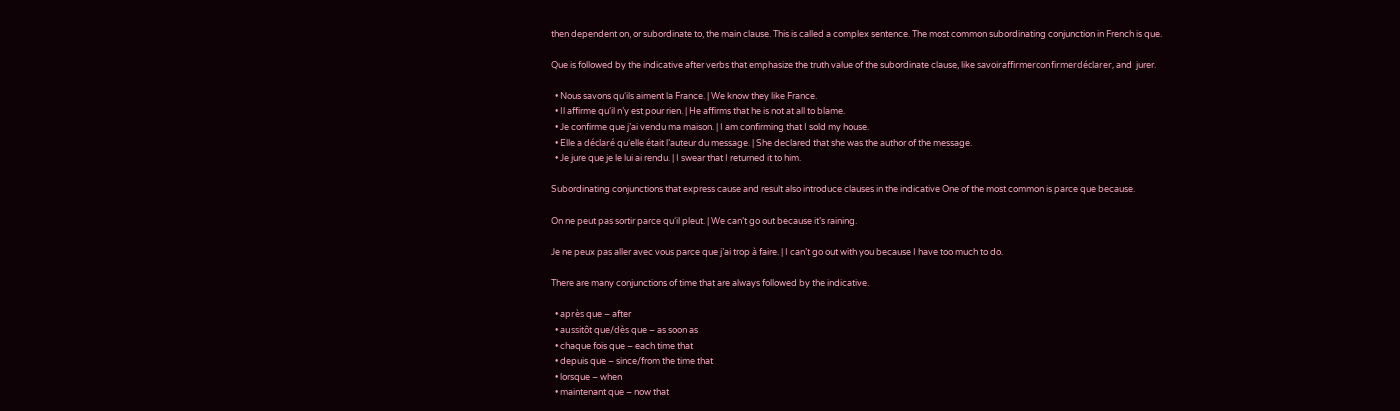then dependent on, or subordinate to, the main clause. This is called a complex sentence. The most common subordinating conjunction in French is que.

Que is followed by the indicative after verbs that emphasize the truth value of the subordinate clause, like savoiraffirmerconfirmerdéclarer, and  jurer.

  • Nous savons qu‘ils aiment la France. | We know they like France.
  • Il affirme qu‘il n’y est pour rien. | He affirms that he is not at all to blame.
  • Je confirme que j’ai vendu ma maison. | I am confirming that I sold my house.
  • Elle a déclaré qu‘elle était l’auteur du message. | She declared that she was the author of the message.
  • Je jure que je le lui ai rendu. | I swear that I returned it to him.

Subordinating conjunctions that express cause and result also introduce clauses in the indicative One of the most common is parce que because.

On ne peut pas sortir parce qu‘il pleut. | We can’t go out because it’s raining.

Je ne peux pas aller avec vous parce que j’ai trop à faire. | I can’t go out with you because I have too much to do.

There are many conjunctions of time that are always followed by the indicative.

  • après que – after
  • aussitôt que/dès que – as soon as
  • chaque fois que – each time that
  • depuis que – since/from the time that
  • lorsque – when
  • maintenant que – now that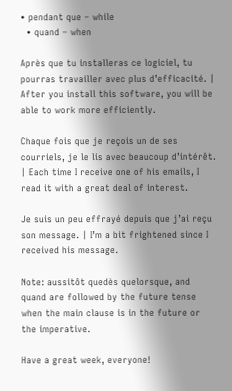• pendant que – while
  • quand – when

Après que tu installeras ce logiciel, tu pourras travailler avec plus d’efficacité. | After you install this software, you will be able to work more efficiently.

Chaque fois que je reçois un de ses courriels, je le lis avec beaucoup d’intérêt. | Each time I receive one of his emails, I read it with a great deal of interest.

Je suis un peu effrayé depuis que j’ai reçu son message. | I’m a bit frightened since I received his message.

Note: aussitôt quedès quelorsque, and quand are followed by the future tense when the main clause is in the future or the imperative.

Have a great week, everyone!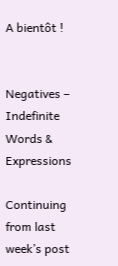A bientôt !


Negatives – Indefinite Words & Expressions

Continuing from last week’s post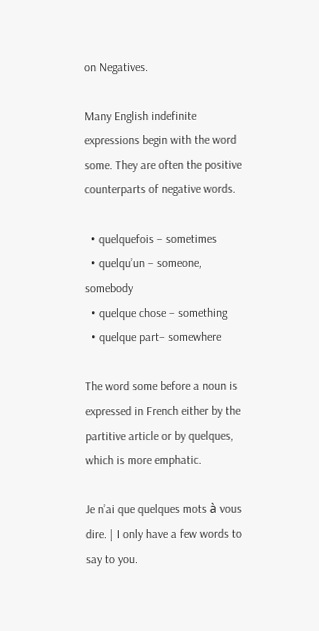on Negatives.

Many English indefinite expressions begin with the word some. They are often the positive counterparts of negative words.

  • quelquefois – sometimes
  • quelqu’un – someone, somebody
  • quelque chose – something
  • quelque part– somewhere

The word some before a noun is expressed in French either by the partitive article or by quelques, which is more emphatic.

Je n’ai que quelques mots à vous dire. | I only have a few words to say to you.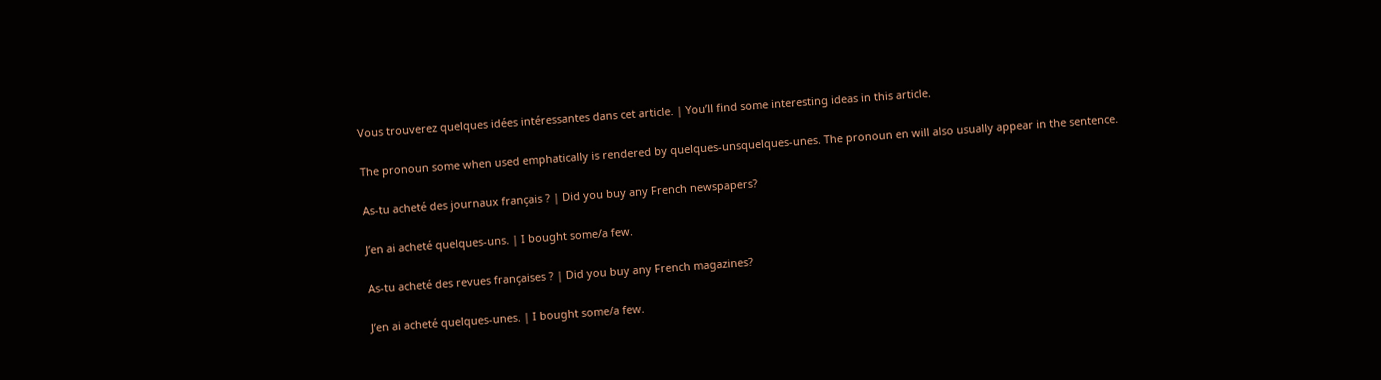Vous trouverez quelques idées intéressantes dans cet article. | You’ll find some interesting ideas in this article.

The pronoun some when used emphatically is rendered by quelques-unsquelques-unes. The pronoun en will also usually appear in the sentence.

As-tu acheté des journaux français ? | Did you buy any French newspapers?

J’en ai acheté quelques-uns. | I bought some/a few.

As-tu acheté des revues françaises ? | Did you buy any French magazines?

J’en ai acheté quelques-unes. | I bought some/a few.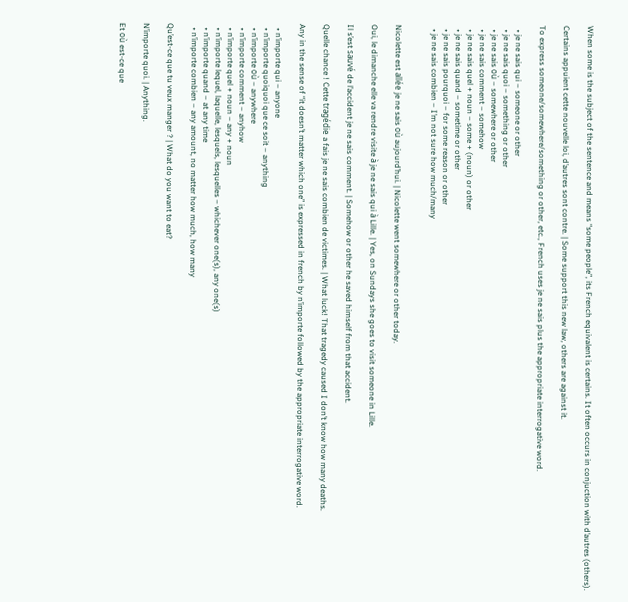When some is the subject of the sentence and means “some people”, its French equivalent is certains. It often occurs in conjuction with d’autres (others).

Certains appuient cette nouvelle loi, d’autres sont contre. | Some support this new law, others are against it.

To express someone/somewhere/something or other, etc., French uses je ne sais plus the appropriate interrogative word.

  • je ne sais qui – someone or other
  • je ne sais quoi – something or other
  • je ne sais où – somewhere or other
  • je ne sais comment – somehow
  • je ne sais quel + noun – some + (noun) or other
  • je ne sais quand – sometime or other
  • je ne sais pourquoi – for some reason or other
  • je ne sais combien – I’m not sure how much/many


Nicolette est allée je ne sais où aujourd’hui. | Nicolette went somewhere or other today.

Oui, le dimanche elle va rendre visite à je ne sais qui à Lille. | Yes, on Sundays she goes to visit someone in Lille.

Il s’est sauvé de l’accident je ne sais comment. | Somehow or other he saved himself from that accident.

Quelle chance ! Cette tragédie a fais je ne sais combien de victimes. | What luck! That tragedy caused I don’t know how many deaths.

Any in the sense of “it doesn’t matter which one” is expressed in french by n’importe followed by the appropriate interrogative word.

  • n’importe qui – anyone
  • n’importe quoiquoi que ce soit – anything
  • n’importe où – anywhere
  • n’importe comment – anyhow
  • n’importe quel + noun – any + noun
  • n’importe lequel, laquelle, lesquels, lesquelles – whichever one(s), any one(s)
  • n’importe quand – at any time
  • n’importe combien – any amount, no matter how much, how many

Qu’est-ce que tu veux manger ? | What do you want to eat?

N’importe quoi. | Anything.

Et où est-ce que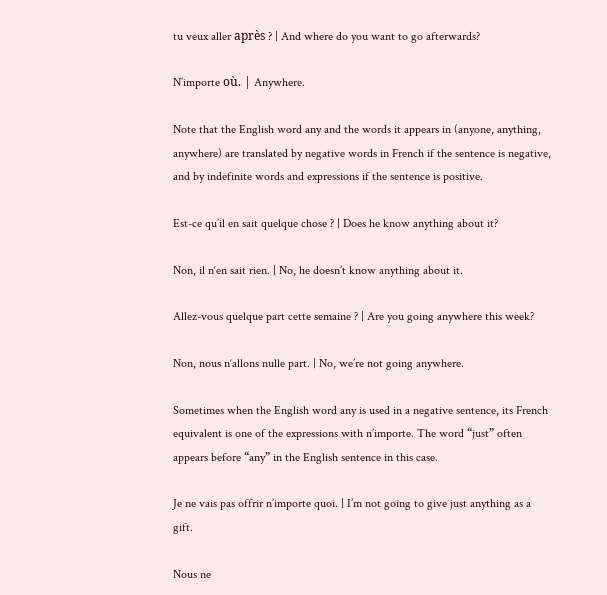tu veux aller après ? | And where do you want to go afterwards?

N’importe où. | Anywhere.

Note that the English word any and the words it appears in (anyone, anything, anywhere) are translated by negative words in French if the sentence is negative, and by indefinite words and expressions if the sentence is positive.

Est-ce qu’il en sait quelque chose ? | Does he know anything about it?

Non, il n‘en sait rien. | No, he doesn’t know anything about it.

Allez-vous quelque part cette semaine ? | Are you going anywhere this week?

Non, nous n‘allons nulle part. | No, we’re not going anywhere.

Sometimes when the English word any is used in a negative sentence, its French equivalent is one of the expressions with n’importe. The word “just” often appears before “any” in the English sentence in this case.

Je ne vais pas offrir n’importe quoi. | I’m not going to give just anything as a gift.

Nous ne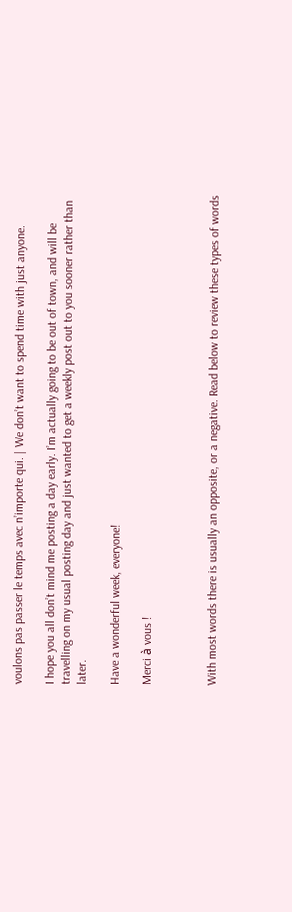voulons pas passer le temps avec n’importe qui. | We don’t want to spend time with just anyone.

I hope you all don’t mind me posting a day early. I’m actually going to be out of town, and will be travelling on my usual posting day and just wanted to get a weekly post out to you sooner rather than later.

Have a wonderful week, everyone!

Merci à vous !



With most words there is usually an opposite, or a negative. Read below to review these types of words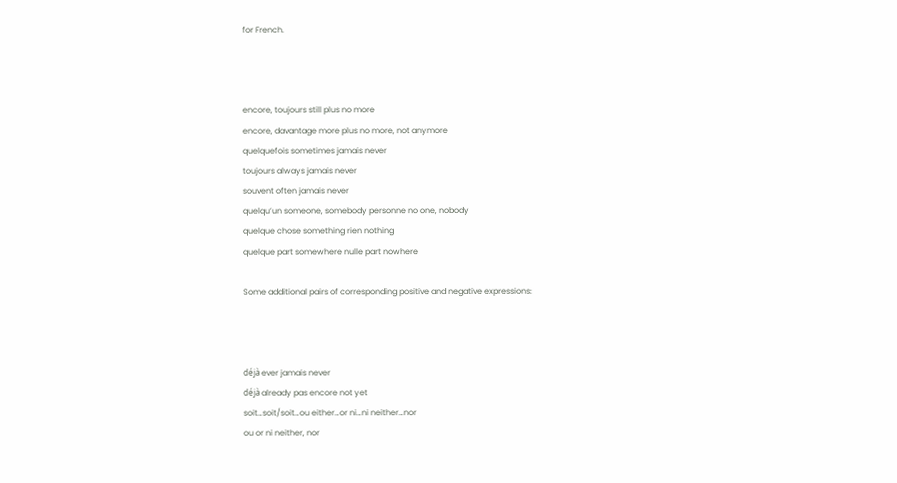for French.



encore, toujours still plus no more
encore, davantage more plus no more, not anymore
quelquefois sometimes jamais never
toujours always jamais never
souvent often jamais never
quelqu’un someone, somebody personne no one, nobody
quelque chose something rien nothing
quelque part somewhere nulle part nowhere

Some additional pairs of corresponding positive and negative expressions:



déjà ever jamais never
déjà already pas encore not yet
soit…soit/soit…ou either…or ni…ni neither…nor
ou or ni neither, nor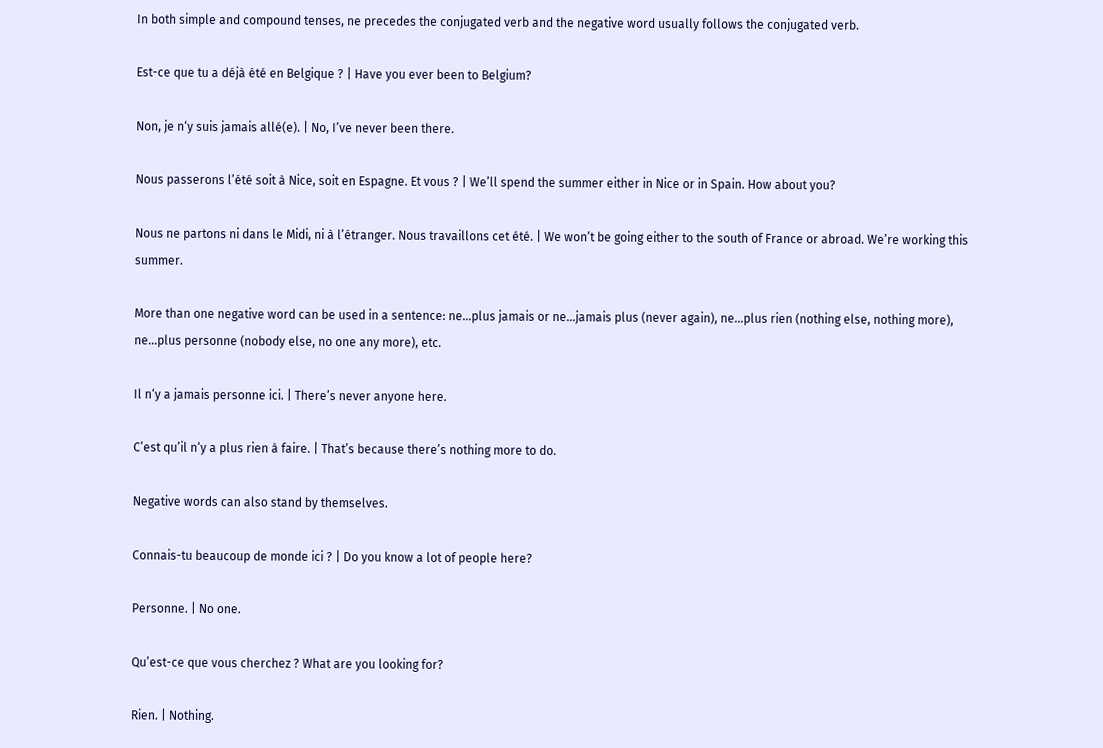In both simple and compound tenses, ne precedes the conjugated verb and the negative word usually follows the conjugated verb.

Est-ce que tu a déjà été en Belgique ? | Have you ever been to Belgium?

Non, je n‘y suis jamais allé(e). | No, I’ve never been there.

Nous passerons l’été soit à Nice, soit en Espagne. Et vous ? | We’ll spend the summer either in Nice or in Spain. How about you?

Nous ne partons ni dans le Midi, ni à l’étranger. Nous travaillons cet été. | We won’t be going either to the south of France or abroad. We’re working this summer.

More than one negative word can be used in a sentence: ne…plus jamais or ne…jamais plus (never again), ne…plus rien (nothing else, nothing more), ne…plus personne (nobody else, no one any more), etc.

Il n‘y a jamais personne ici. | There’s never anyone here.

C’est qu’il n‘y a plus rien à faire. | That’s because there’s nothing more to do.

Negative words can also stand by themselves.

Connais-tu beaucoup de monde ici ? | Do you know a lot of people here?

Personne. | No one.

Qu’est-ce que vous cherchez ? What are you looking for?

Rien. | Nothing.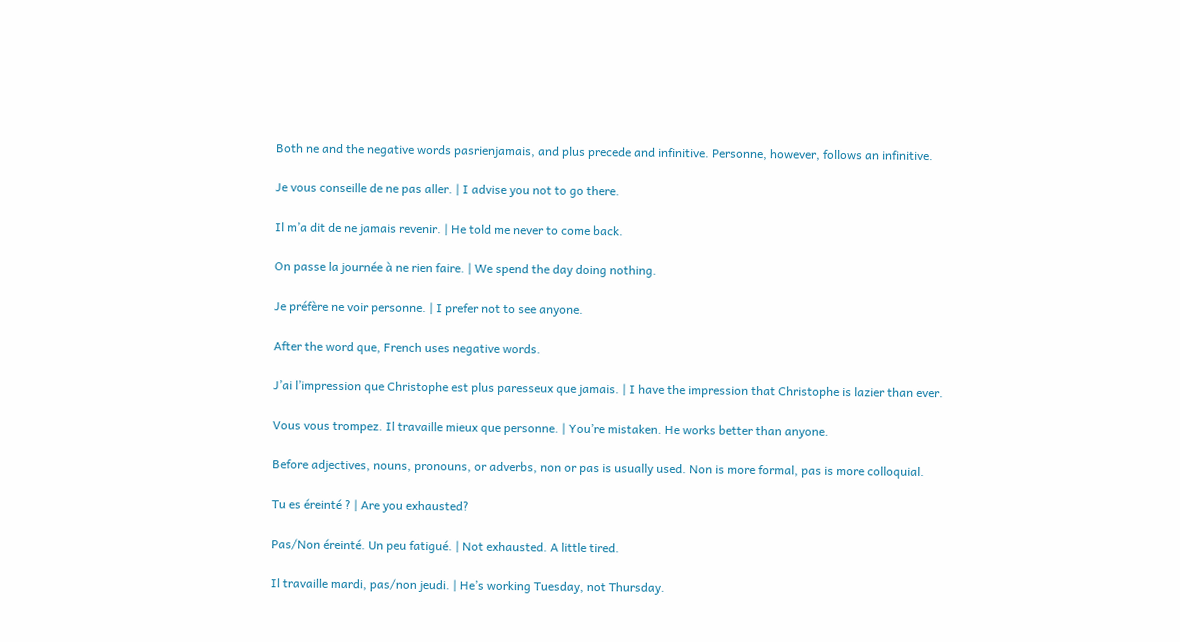Both ne and the negative words pasrienjamais, and plus precede and infinitive. Personne, however, follows an infinitive.

Je vous conseille de ne pas aller. | I advise you not to go there.

Il m’a dit de ne jamais revenir. | He told me never to come back.

On passe la journée à ne rien faire. | We spend the day doing nothing.

Je préfère ne voir personne. | I prefer not to see anyone.

After the word que, French uses negative words.

J’ai l’impression que Christophe est plus paresseux que jamais. | I have the impression that Christophe is lazier than ever.

Vous vous trompez. Il travaille mieux que personne. | You’re mistaken. He works better than anyone.

Before adjectives, nouns, pronouns, or adverbs, non or pas is usually used. Non is more formal, pas is more colloquial.

Tu es éreinté ? | Are you exhausted?

Pas/Non éreinté. Un peu fatigué. | Not exhausted. A little tired.

Il travaille mardi, pas/non jeudi. | He’s working Tuesday, not Thursday.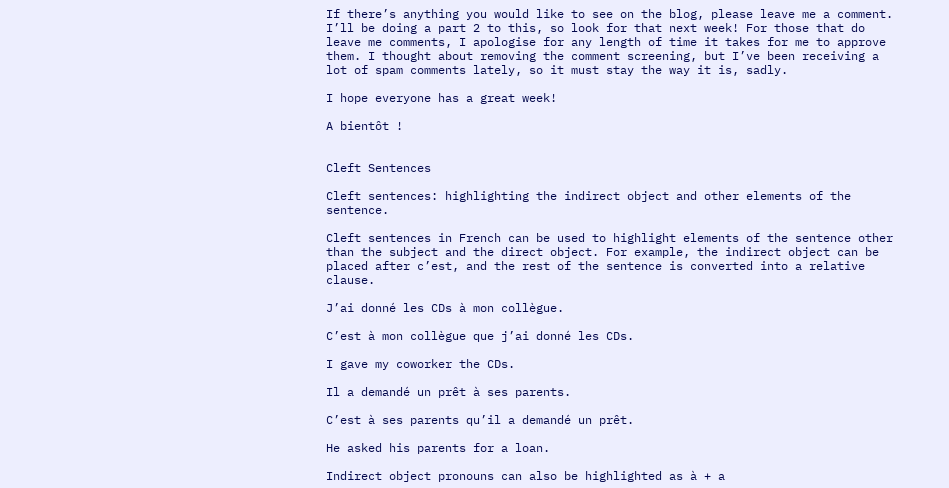If there’s anything you would like to see on the blog, please leave me a comment. I’ll be doing a part 2 to this, so look for that next week! For those that do leave me comments, I apologise for any length of time it takes for me to approve them. I thought about removing the comment screening, but I’ve been receiving a lot of spam comments lately, so it must stay the way it is, sadly.

I hope everyone has a great week!

A bientôt !


Cleft Sentences

Cleft sentences: highlighting the indirect object and other elements of the sentence.

Cleft sentences in French can be used to highlight elements of the sentence other than the subject and the direct object. For example, the indirect object can be placed after c’est, and the rest of the sentence is converted into a relative clause.

J’ai donné les CDs à mon collègue.

C’est à mon collègue que j’ai donné les CDs.

I gave my coworker the CDs.

Il a demandé un prêt à ses parents.

C’est à ses parents qu’il a demandé un prêt.

He asked his parents for a loan.

Indirect object pronouns can also be highlighted as à + a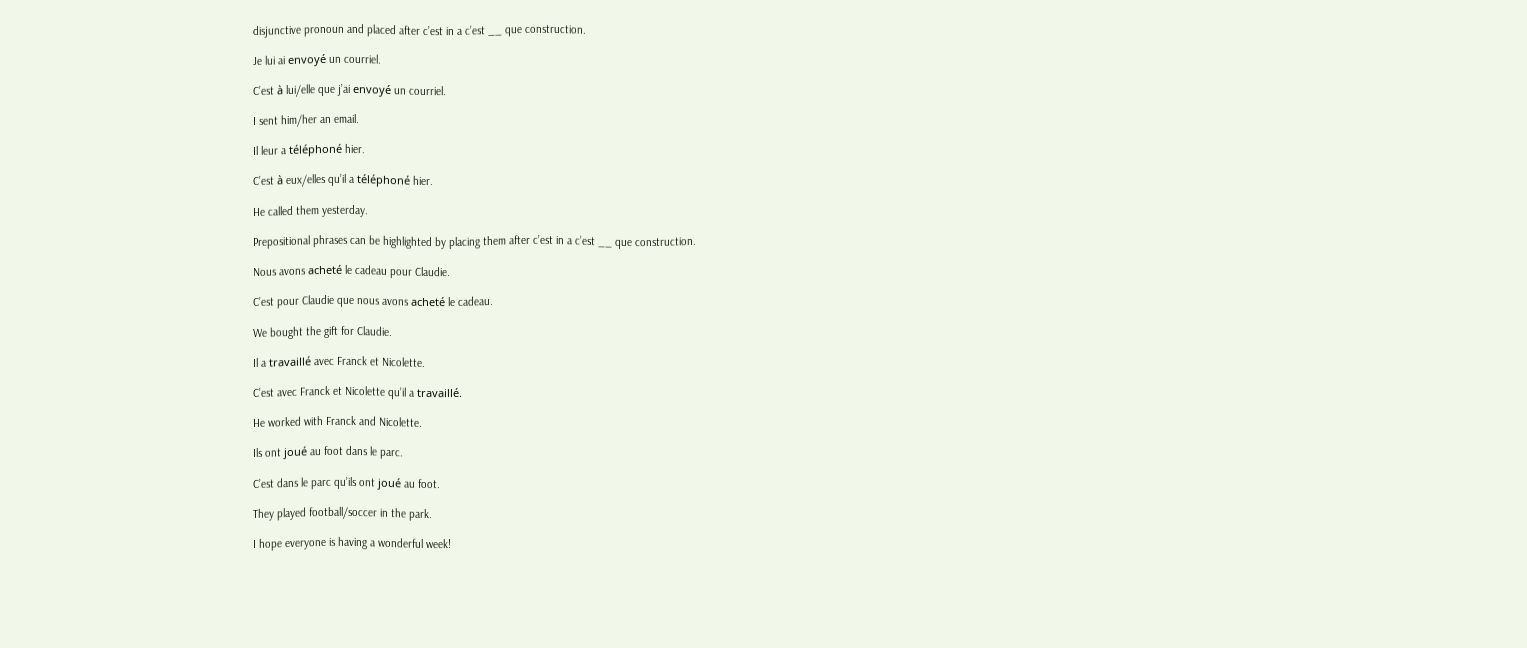disjunctive pronoun and placed after c’est in a c’est __ que construction.

Je lui ai envoyé un courriel.

C’est à lui/elle que j’ai envoyé un courriel.

I sent him/her an email.

Il leur a téléphoné hier.

C’est à eux/elles qu’il a téléphoné hier.

He called them yesterday.

Prepositional phrases can be highlighted by placing them after c’est in a c’est __ que construction.

Nous avons acheté le cadeau pour Claudie.

C’est pour Claudie que nous avons acheté le cadeau.

We bought the gift for Claudie.

Il a travaillé avec Franck et Nicolette.

C’est avec Franck et Nicolette qu’il a travaillé.

He worked with Franck and Nicolette.

Ils ont joué au foot dans le parc.

C’est dans le parc qu’ils ont joué au foot.

They played football/soccer in the park.

I hope everyone is having a wonderful week!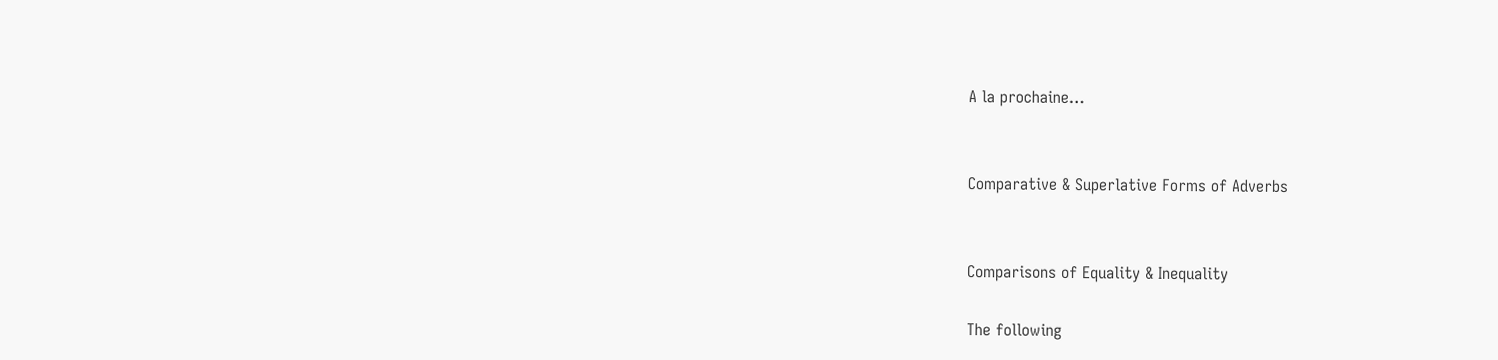A la prochaine…


Comparative & Superlative Forms of Adverbs


Comparisons of Equality & Inequality

The following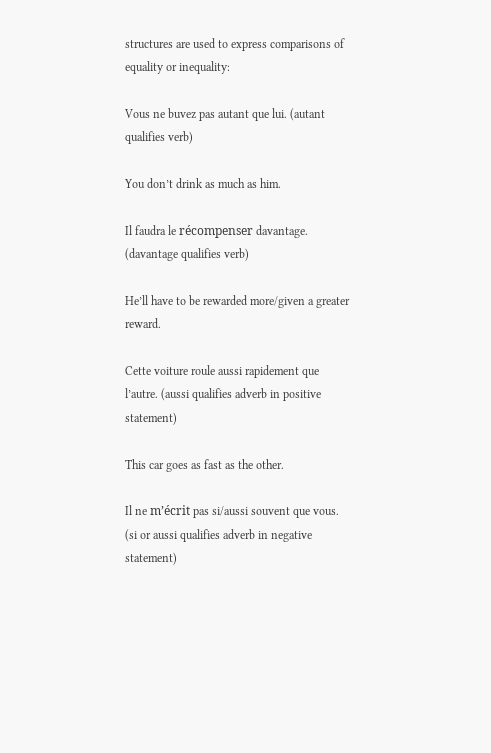structures are used to express comparisons of equality or inequality:

Vous ne buvez pas autant que lui. (autant qualifies verb)

You don’t drink as much as him.

Il faudra le récompenser davantage. (davantage qualifies verb)

He’ll have to be rewarded more/given a greater reward.

Cette voiture roule aussi rapidement que l’autre. (aussi qualifies adverb in positive statement)

This car goes as fast as the other.

Il ne m’écrit pas si/aussi souvent que vous. (si or aussi qualifies adverb in negative statement)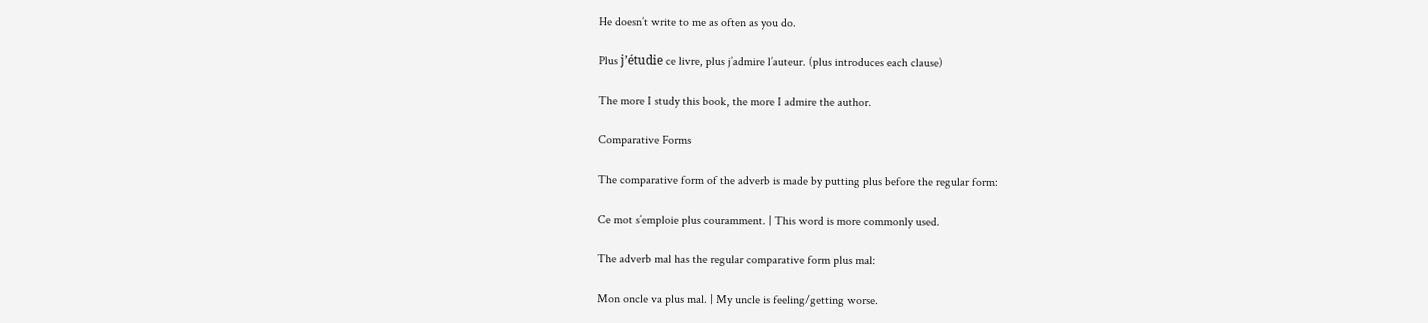He doesn’t write to me as often as you do.

Plus j’étudie ce livre, plus j’admire l’auteur. (plus introduces each clause)

The more I study this book, the more I admire the author.

Comparative Forms

The comparative form of the adverb is made by putting plus before the regular form:

Ce mot s’emploie plus couramment. | This word is more commonly used.

The adverb mal has the regular comparative form plus mal:

Mon oncle va plus mal. | My uncle is feeling/getting worse.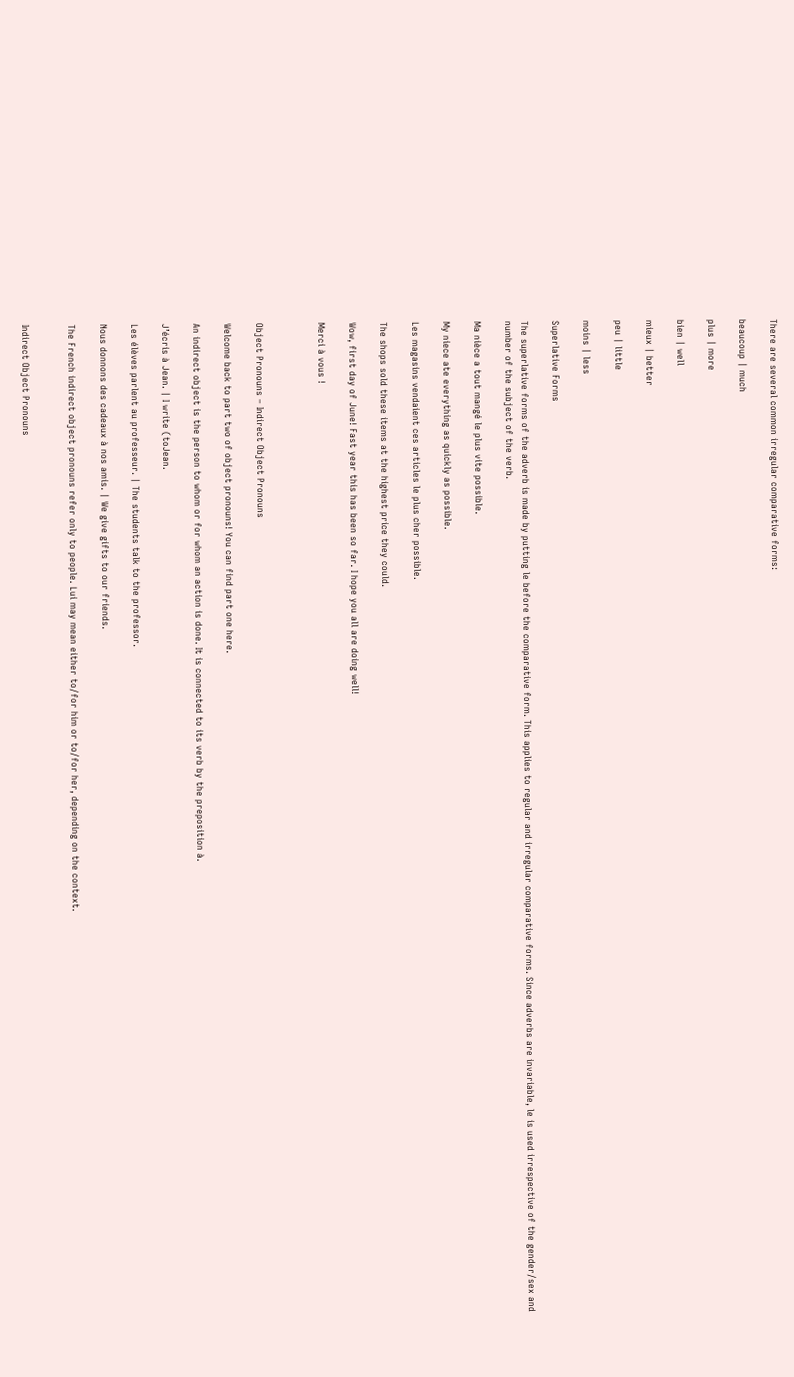There are several common irregular comparative forms:

beaucoup | much

plus | more

bien | well

mieux | better

peu | little

moins | less

Superlative Forms

The superlative forms of the adverb is made by putting le before the comparative form. This applies to regular and irregular comparative forms. Since adverbs are invariable, le is used irrespective of the gender/sex and number of the subject of the verb.

Ma nièce a tout mangé le plus vite possible.

My niece ate everything as quickly as possible.

Les magasins vendaient ces articles le plus cher possible.

The shops sold these items at the highest price they could.

Wow, first day of June! Fast year this has been so far. I hope you all are doing well!

Merci à vous !



Object Pronouns – Indirect Object Pronouns

Welcome back to part two of object pronouns! You can find part one here.

An indirect object is the person to whom or for whom an action is done. It is connected to its verb by the preposition à.

J’écris à Jean. | I write (toJean.

Les élèves parlent au professeur. | The students talk to the professor.

Nous donnons des cadeaux à nos amis. | We give gifts to our friends.

The French indirect object pronouns refer only to people. Lui may mean either to/for him or to/for her, depending on the context.


Indirect Object Pronouns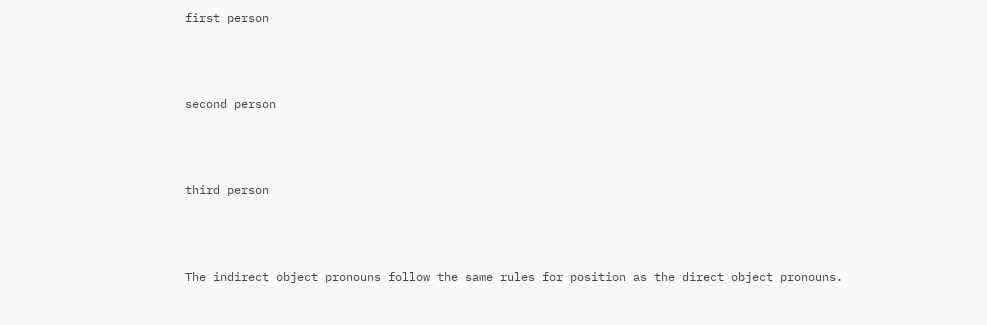first person



second person



third person



The indirect object pronouns follow the same rules for position as the direct object pronouns.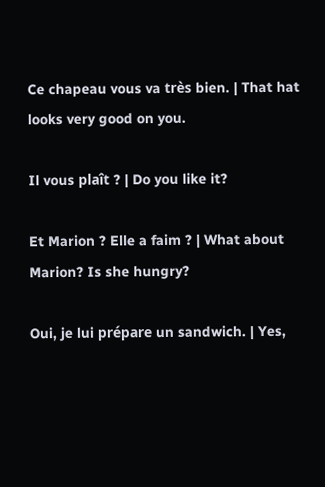Ce chapeau vous va très bien. | That hat looks very good on you.

Il vous plaît ? | Do you like it?

Et Marion ? Elle a faim ? | What about Marion? Is she hungry?

Oui, je lui prépare un sandwich. | Yes,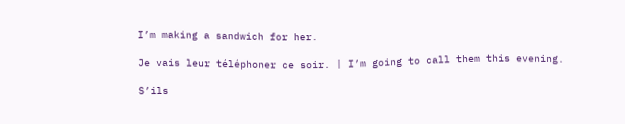I’m making a sandwich for her.

Je vais leur téléphoner ce soir. | I’m going to call them this evening.

S’ils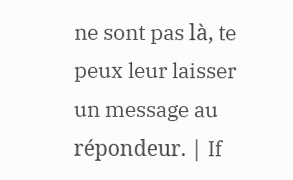ne sont pas là, te peux leur laisser un message au répondeur. | If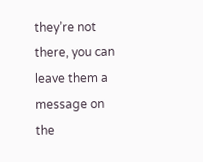they’re not there, you can leave them a message on the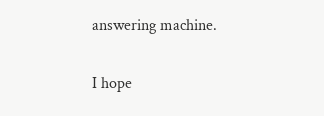answering machine.

I hope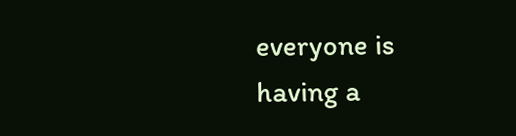everyone is having a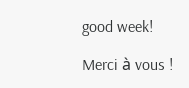good week!

Merci à vous !